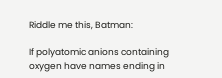Riddle me this, Batman:

If polyatomic anions containing oxygen have names ending in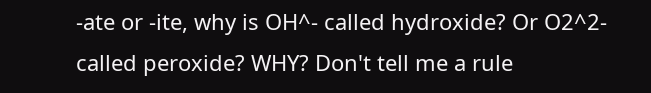-ate or -ite, why is OH^- called hydroxide? Or O2^2- called peroxide? WHY? Don't tell me a rule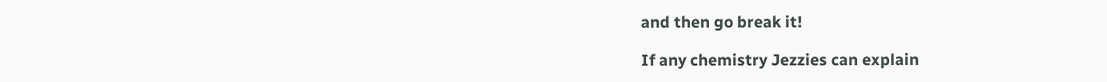and then go break it!

If any chemistry Jezzies can explain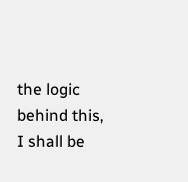the logic behind this, I shall be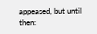appeased, but until then: